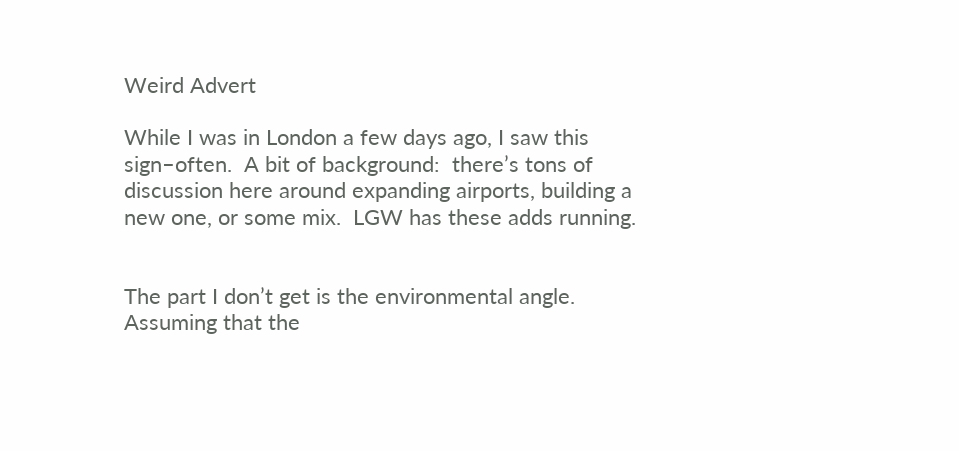Weird Advert

While I was in London a few days ago, I saw this sign–often.  A bit of background:  there’s tons of discussion here around expanding airports, building a new one, or some mix.  LGW has these adds running.


The part I don’t get is the environmental angle.  Assuming that the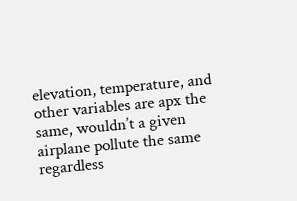elevation, temperature, and other variables are apx the same, wouldn’t a given airplane pollute the same regardless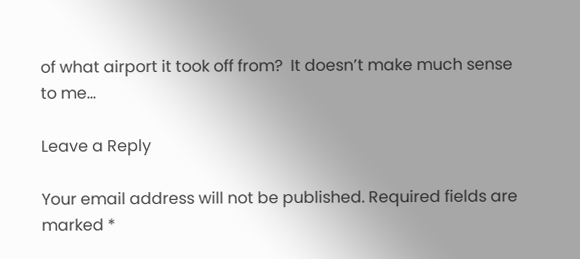of what airport it took off from?  It doesn’t make much sense to me…

Leave a Reply

Your email address will not be published. Required fields are marked *